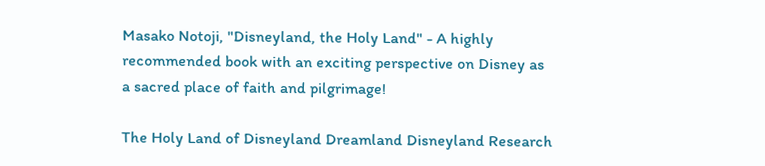Masako Notoji, "Disneyland, the Holy Land" - A highly recommended book with an exciting perspective on Disney as a sacred place of faith and pilgrimage!

The Holy Land of Disneyland Dreamland Disneyland Research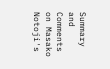Summary and Comments on Masako Notoji's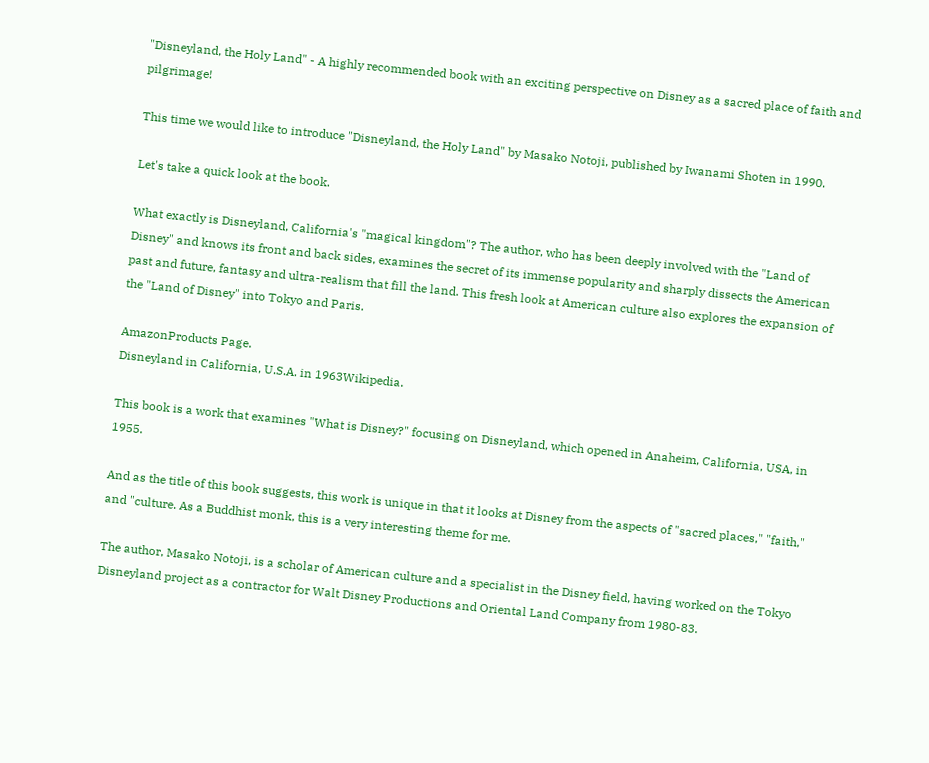"Disneyland, the Holy Land" - A highly recommended book with an exciting perspective on Disney as a sacred place of faith and pilgrimage!

This time we would like to introduce "Disneyland, the Holy Land" by Masako Notoji, published by Iwanami Shoten in 1990.

Let's take a quick look at the book.

What exactly is Disneyland, California's "magical kingdom"? The author, who has been deeply involved with the "Land of Disney" and knows its front and back sides, examines the secret of its immense popularity and sharply dissects the American past and future, fantasy and ultra-realism that fill the land. This fresh look at American culture also explores the expansion of the "Land of Disney" into Tokyo and Paris.

AmazonProducts Page.
Disneyland in California, U.S.A. in 1963Wikipedia.

This book is a work that examines "What is Disney?" focusing on Disneyland, which opened in Anaheim, California, USA, in 1955.

And as the title of this book suggests, this work is unique in that it looks at Disney from the aspects of "sacred places," "faith," and "culture. As a Buddhist monk, this is a very interesting theme for me.

The author, Masako Notoji, is a scholar of American culture and a specialist in the Disney field, having worked on the Tokyo Disneyland project as a contractor for Walt Disney Productions and Oriental Land Company from 1980-83.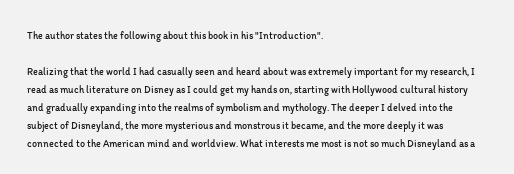The author states the following about this book in his "Introduction".

Realizing that the world I had casually seen and heard about was extremely important for my research, I read as much literature on Disney as I could get my hands on, starting with Hollywood cultural history and gradually expanding into the realms of symbolism and mythology. The deeper I delved into the subject of Disneyland, the more mysterious and monstrous it became, and the more deeply it was connected to the American mind and worldview. What interests me most is not so much Disneyland as a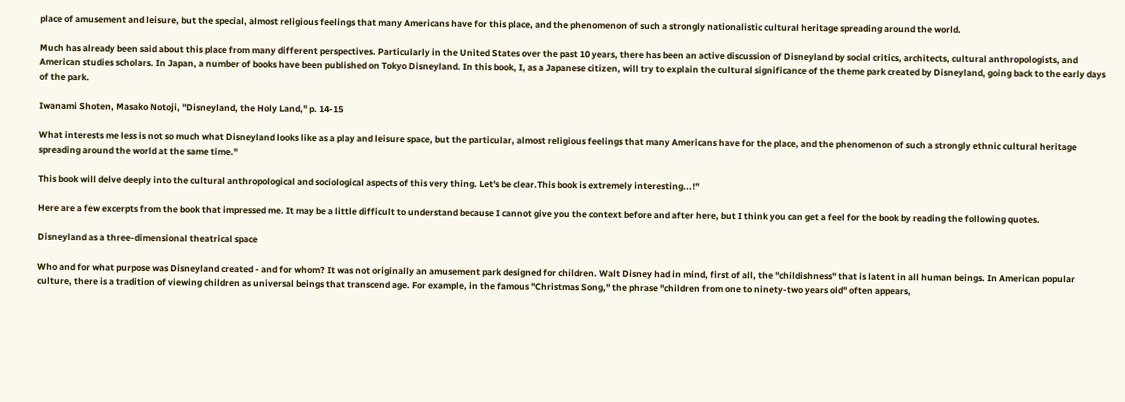place of amusement and leisure, but the special, almost religious feelings that many Americans have for this place, and the phenomenon of such a strongly nationalistic cultural heritage spreading around the world.

Much has already been said about this place from many different perspectives. Particularly in the United States over the past 10 years, there has been an active discussion of Disneyland by social critics, architects, cultural anthropologists, and American studies scholars. In Japan, a number of books have been published on Tokyo Disneyland. In this book, I, as a Japanese citizen, will try to explain the cultural significance of the theme park created by Disneyland, going back to the early days of the park.

Iwanami Shoten, Masako Notoji, "Disneyland, the Holy Land," p. 14-15

What interests me less is not so much what Disneyland looks like as a play and leisure space, but the particular, almost religious feelings that many Americans have for the place, and the phenomenon of such a strongly ethnic cultural heritage spreading around the world at the same time."

This book will delve deeply into the cultural anthropological and sociological aspects of this very thing. Let's be clear.This book is extremely interesting...!"

Here are a few excerpts from the book that impressed me. It may be a little difficult to understand because I cannot give you the context before and after here, but I think you can get a feel for the book by reading the following quotes.

Disneyland as a three-dimensional theatrical space

Who and for what purpose was Disneyland created - and for whom? It was not originally an amusement park designed for children. Walt Disney had in mind, first of all, the "childishness" that is latent in all human beings. In American popular culture, there is a tradition of viewing children as universal beings that transcend age. For example, in the famous "Christmas Song," the phrase "children from one to ninety-two years old" often appears,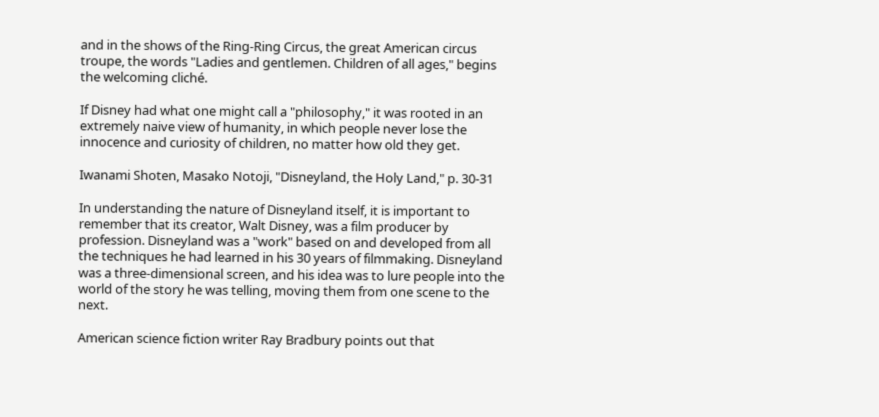and in the shows of the Ring-Ring Circus, the great American circus troupe, the words "Ladies and gentlemen. Children of all ages," begins the welcoming cliché.

If Disney had what one might call a "philosophy," it was rooted in an extremely naive view of humanity, in which people never lose the innocence and curiosity of children, no matter how old they get.

Iwanami Shoten, Masako Notoji, "Disneyland, the Holy Land," p. 30-31

In understanding the nature of Disneyland itself, it is important to remember that its creator, Walt Disney, was a film producer by profession. Disneyland was a "work" based on and developed from all the techniques he had learned in his 30 years of filmmaking. Disneyland was a three-dimensional screen, and his idea was to lure people into the world of the story he was telling, moving them from one scene to the next.

American science fiction writer Ray Bradbury points out that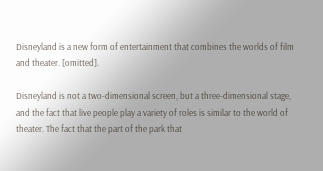Disneyland is a new form of entertainment that combines the worlds of film and theater. [omitted].

Disneyland is not a two-dimensional screen, but a three-dimensional stage, and the fact that live people play a variety of roles is similar to the world of theater. The fact that the part of the park that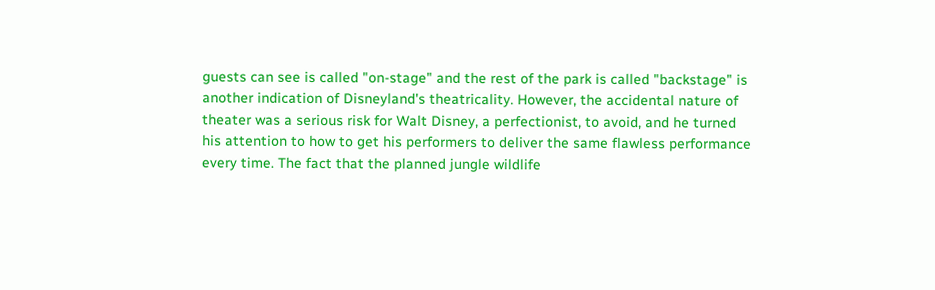guests can see is called "on-stage" and the rest of the park is called "backstage" is another indication of Disneyland's theatricality. However, the accidental nature of theater was a serious risk for Walt Disney, a perfectionist, to avoid, and he turned his attention to how to get his performers to deliver the same flawless performance every time. The fact that the planned jungle wildlife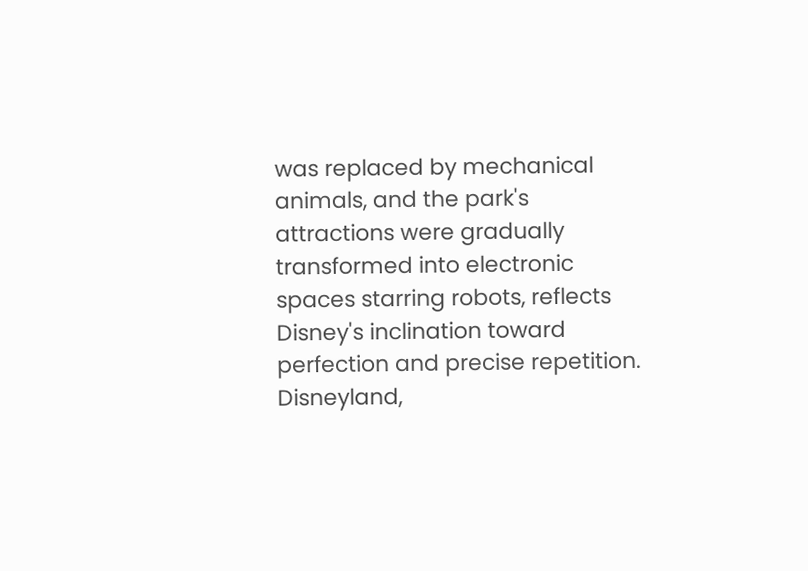was replaced by mechanical animals, and the park's attractions were gradually transformed into electronic spaces starring robots, reflects Disney's inclination toward perfection and precise repetition. Disneyland,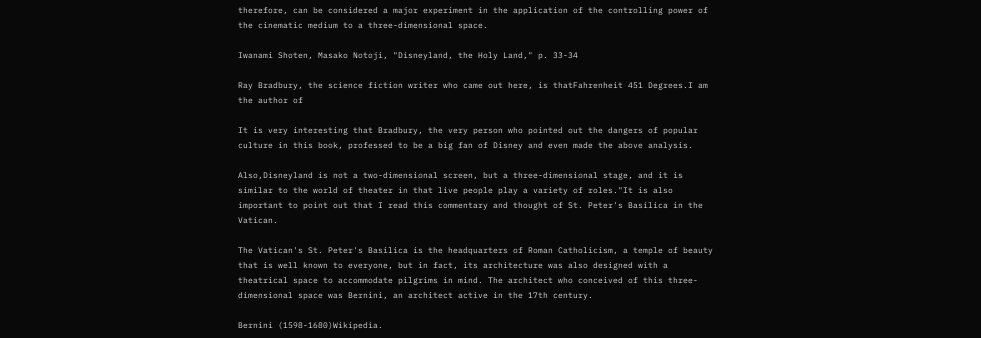therefore, can be considered a major experiment in the application of the controlling power of the cinematic medium to a three-dimensional space.

Iwanami Shoten, Masako Notoji, "Disneyland, the Holy Land," p. 33-34

Ray Bradbury, the science fiction writer who came out here, is thatFahrenheit 451 Degrees.I am the author of

It is very interesting that Bradbury, the very person who pointed out the dangers of popular culture in this book, professed to be a big fan of Disney and even made the above analysis.

Also,Disneyland is not a two-dimensional screen, but a three-dimensional stage, and it is similar to the world of theater in that live people play a variety of roles."It is also important to point out that I read this commentary and thought of St. Peter's Basilica in the Vatican.

The Vatican's St. Peter's Basilica is the headquarters of Roman Catholicism, a temple of beauty that is well known to everyone, but in fact, its architecture was also designed with a theatrical space to accommodate pilgrims in mind. The architect who conceived of this three-dimensional space was Bernini, an architect active in the 17th century.

Bernini (1598-1680)Wikipedia.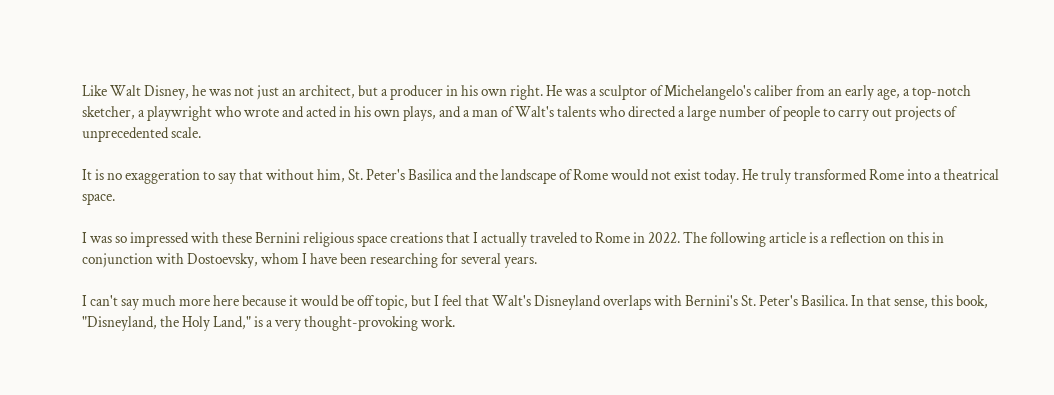Like Walt Disney, he was not just an architect, but a producer in his own right. He was a sculptor of Michelangelo's caliber from an early age, a top-notch sketcher, a playwright who wrote and acted in his own plays, and a man of Walt's talents who directed a large number of people to carry out projects of unprecedented scale.

It is no exaggeration to say that without him, St. Peter's Basilica and the landscape of Rome would not exist today. He truly transformed Rome into a theatrical space.

I was so impressed with these Bernini religious space creations that I actually traveled to Rome in 2022. The following article is a reflection on this in conjunction with Dostoevsky, whom I have been researching for several years.

I can't say much more here because it would be off topic, but I feel that Walt's Disneyland overlaps with Bernini's St. Peter's Basilica. In that sense, this book, "Disneyland, the Holy Land," is a very thought-provoking work.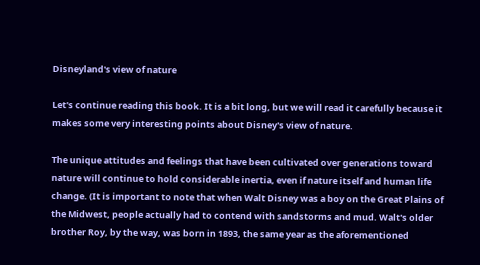Disneyland's view of nature

Let's continue reading this book. It is a bit long, but we will read it carefully because it makes some very interesting points about Disney's view of nature.

The unique attitudes and feelings that have been cultivated over generations toward nature will continue to hold considerable inertia, even if nature itself and human life change. (It is important to note that when Walt Disney was a boy on the Great Plains of the Midwest, people actually had to contend with sandstorms and mud. Walt's older brother Roy, by the way, was born in 1893, the same year as the aforementioned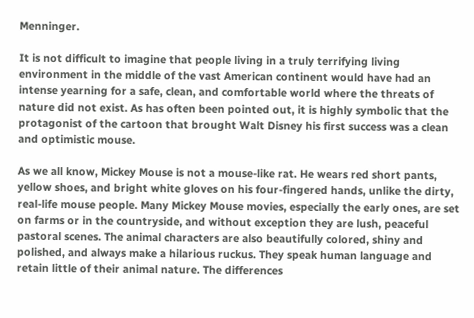Menninger.

It is not difficult to imagine that people living in a truly terrifying living environment in the middle of the vast American continent would have had an intense yearning for a safe, clean, and comfortable world where the threats of nature did not exist. As has often been pointed out, it is highly symbolic that the protagonist of the cartoon that brought Walt Disney his first success was a clean and optimistic mouse.

As we all know, Mickey Mouse is not a mouse-like rat. He wears red short pants, yellow shoes, and bright white gloves on his four-fingered hands, unlike the dirty, real-life mouse people. Many Mickey Mouse movies, especially the early ones, are set on farms or in the countryside, and without exception they are lush, peaceful pastoral scenes. The animal characters are also beautifully colored, shiny and polished, and always make a hilarious ruckus. They speak human language and retain little of their animal nature. The differences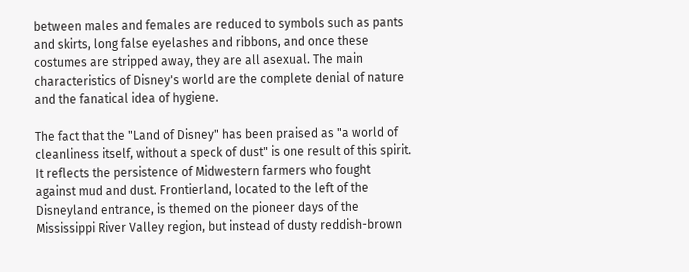between males and females are reduced to symbols such as pants and skirts, long false eyelashes and ribbons, and once these costumes are stripped away, they are all asexual. The main characteristics of Disney's world are the complete denial of nature and the fanatical idea of hygiene.

The fact that the "Land of Disney" has been praised as "a world of cleanliness itself, without a speck of dust" is one result of this spirit. It reflects the persistence of Midwestern farmers who fought against mud and dust. Frontierland, located to the left of the Disneyland entrance, is themed on the pioneer days of the Mississippi River Valley region, but instead of dusty reddish-brown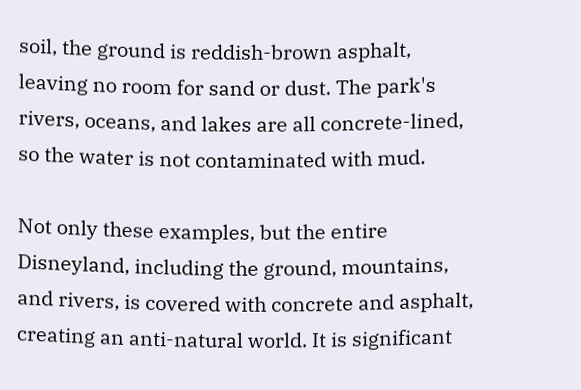soil, the ground is reddish-brown asphalt, leaving no room for sand or dust. The park's rivers, oceans, and lakes are all concrete-lined, so the water is not contaminated with mud.

Not only these examples, but the entire Disneyland, including the ground, mountains, and rivers, is covered with concrete and asphalt, creating an anti-natural world. It is significant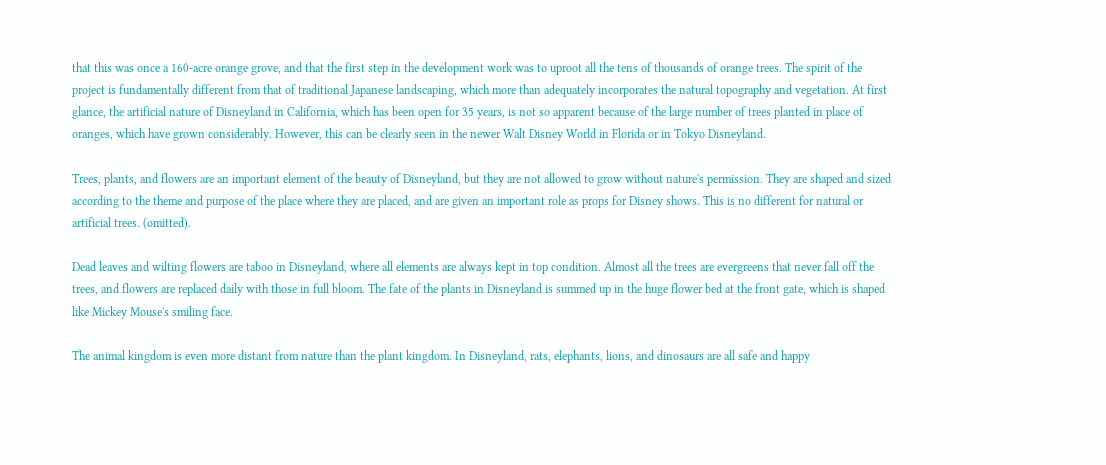that this was once a 160-acre orange grove, and that the first step in the development work was to uproot all the tens of thousands of orange trees. The spirit of the project is fundamentally different from that of traditional Japanese landscaping, which more than adequately incorporates the natural topography and vegetation. At first glance, the artificial nature of Disneyland in California, which has been open for 35 years, is not so apparent because of the large number of trees planted in place of oranges, which have grown considerably. However, this can be clearly seen in the newer Walt Disney World in Florida or in Tokyo Disneyland.

Trees, plants, and flowers are an important element of the beauty of Disneyland, but they are not allowed to grow without nature's permission. They are shaped and sized according to the theme and purpose of the place where they are placed, and are given an important role as props for Disney shows. This is no different for natural or artificial trees. (omitted).

Dead leaves and wilting flowers are taboo in Disneyland, where all elements are always kept in top condition. Almost all the trees are evergreens that never fall off the trees, and flowers are replaced daily with those in full bloom. The fate of the plants in Disneyland is summed up in the huge flower bed at the front gate, which is shaped like Mickey Mouse's smiling face.

The animal kingdom is even more distant from nature than the plant kingdom. In Disneyland, rats, elephants, lions, and dinosaurs are all safe and happy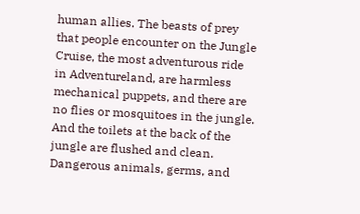human allies. The beasts of prey that people encounter on the Jungle Cruise, the most adventurous ride in Adventureland, are harmless mechanical puppets, and there are no flies or mosquitoes in the jungle. And the toilets at the back of the jungle are flushed and clean. Dangerous animals, germs, and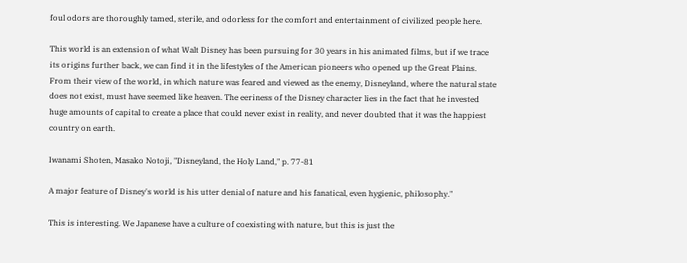foul odors are thoroughly tamed, sterile, and odorless for the comfort and entertainment of civilized people here.

This world is an extension of what Walt Disney has been pursuing for 30 years in his animated films, but if we trace its origins further back, we can find it in the lifestyles of the American pioneers who opened up the Great Plains. From their view of the world, in which nature was feared and viewed as the enemy, Disneyland, where the natural state does not exist, must have seemed like heaven. The eeriness of the Disney character lies in the fact that he invested huge amounts of capital to create a place that could never exist in reality, and never doubted that it was the happiest country on earth.

Iwanami Shoten, Masako Notoji, "Disneyland, the Holy Land," p. 77-81

A major feature of Disney's world is his utter denial of nature and his fanatical, even hygienic, philosophy."

This is interesting. We Japanese have a culture of coexisting with nature, but this is just the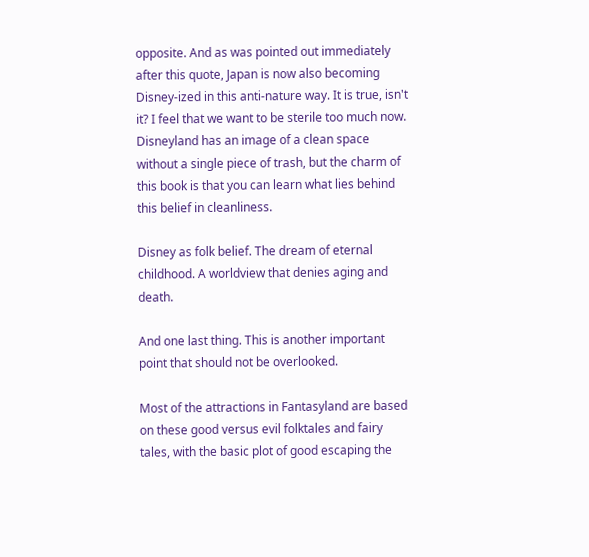opposite. And as was pointed out immediately after this quote, Japan is now also becoming Disney-ized in this anti-nature way. It is true, isn't it? I feel that we want to be sterile too much now. Disneyland has an image of a clean space without a single piece of trash, but the charm of this book is that you can learn what lies behind this belief in cleanliness.

Disney as folk belief. The dream of eternal childhood. A worldview that denies aging and death.

And one last thing. This is another important point that should not be overlooked.

Most of the attractions in Fantasyland are based on these good versus evil folktales and fairy tales, with the basic plot of good escaping the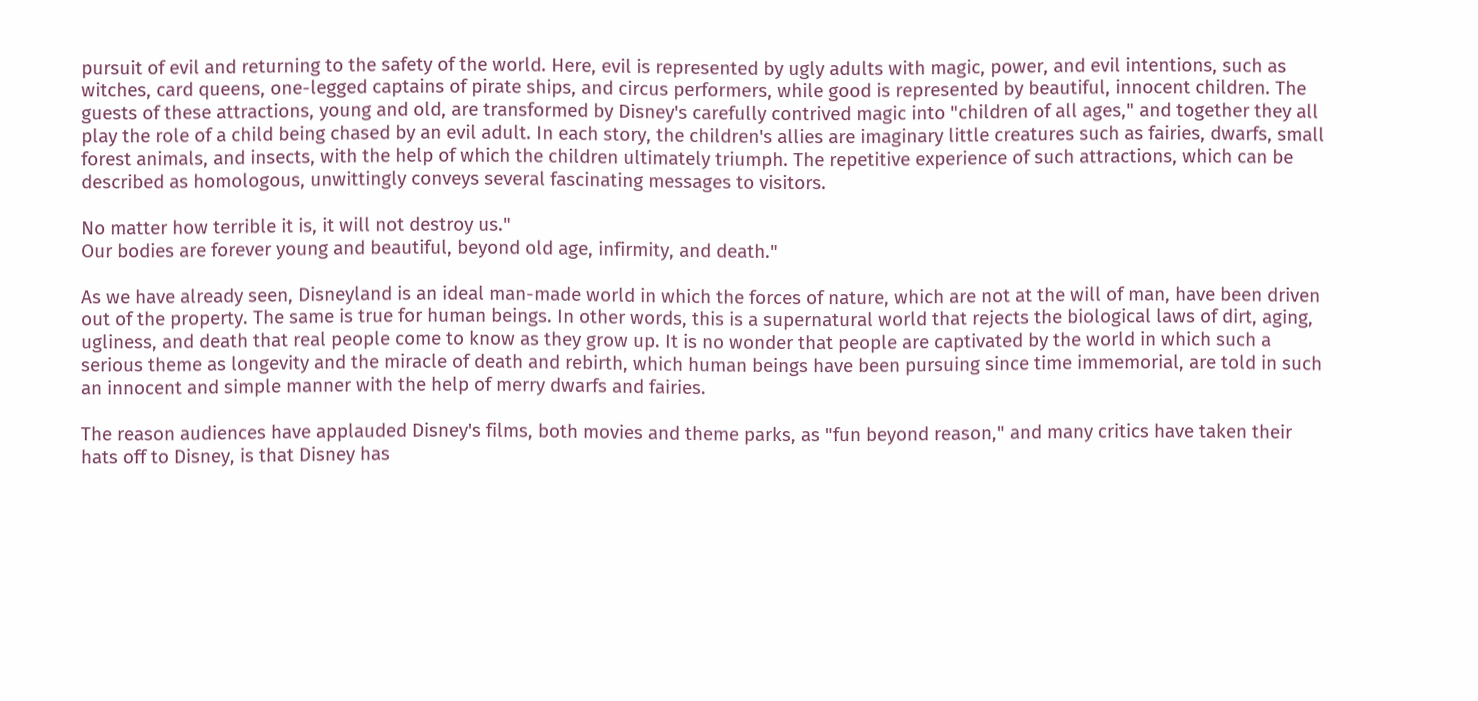pursuit of evil and returning to the safety of the world. Here, evil is represented by ugly adults with magic, power, and evil intentions, such as witches, card queens, one-legged captains of pirate ships, and circus performers, while good is represented by beautiful, innocent children. The guests of these attractions, young and old, are transformed by Disney's carefully contrived magic into "children of all ages," and together they all play the role of a child being chased by an evil adult. In each story, the children's allies are imaginary little creatures such as fairies, dwarfs, small forest animals, and insects, with the help of which the children ultimately triumph. The repetitive experience of such attractions, which can be described as homologous, unwittingly conveys several fascinating messages to visitors.

No matter how terrible it is, it will not destroy us."
Our bodies are forever young and beautiful, beyond old age, infirmity, and death."

As we have already seen, Disneyland is an ideal man-made world in which the forces of nature, which are not at the will of man, have been driven out of the property. The same is true for human beings. In other words, this is a supernatural world that rejects the biological laws of dirt, aging, ugliness, and death that real people come to know as they grow up. It is no wonder that people are captivated by the world in which such a serious theme as longevity and the miracle of death and rebirth, which human beings have been pursuing since time immemorial, are told in such an innocent and simple manner with the help of merry dwarfs and fairies.

The reason audiences have applauded Disney's films, both movies and theme parks, as "fun beyond reason," and many critics have taken their hats off to Disney, is that Disney has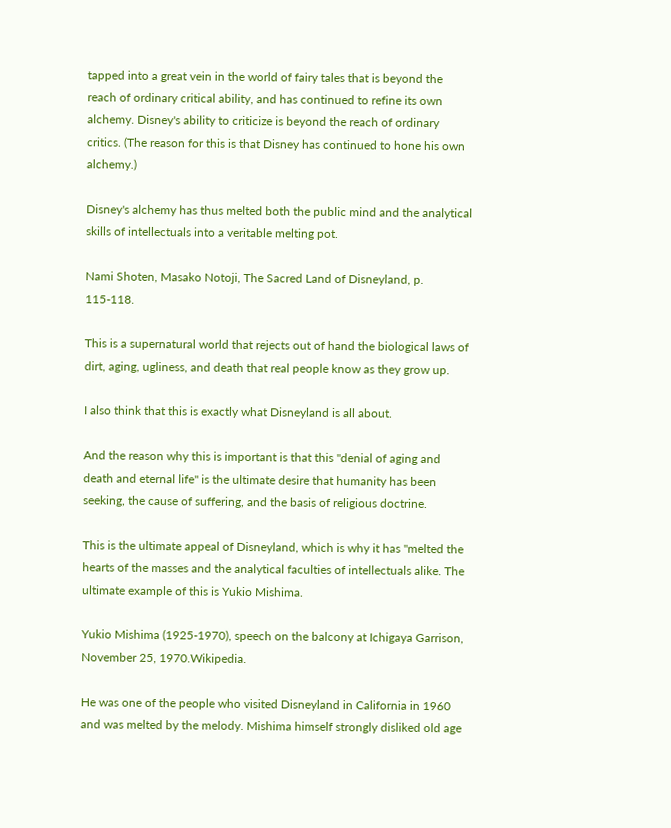tapped into a great vein in the world of fairy tales that is beyond the reach of ordinary critical ability, and has continued to refine its own alchemy. Disney's ability to criticize is beyond the reach of ordinary critics. (The reason for this is that Disney has continued to hone his own alchemy.)

Disney's alchemy has thus melted both the public mind and the analytical skills of intellectuals into a veritable melting pot.

Nami Shoten, Masako Notoji, The Sacred Land of Disneyland, p. 115-118.

This is a supernatural world that rejects out of hand the biological laws of dirt, aging, ugliness, and death that real people know as they grow up.

I also think that this is exactly what Disneyland is all about.

And the reason why this is important is that this "denial of aging and death and eternal life" is the ultimate desire that humanity has been seeking, the cause of suffering, and the basis of religious doctrine.

This is the ultimate appeal of Disneyland, which is why it has "melted the hearts of the masses and the analytical faculties of intellectuals alike. The ultimate example of this is Yukio Mishima.

Yukio Mishima (1925-1970), speech on the balcony at Ichigaya Garrison, November 25, 1970.Wikipedia.

He was one of the people who visited Disneyland in California in 1960 and was melted by the melody. Mishima himself strongly disliked old age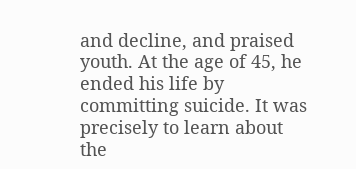and decline, and praised youth. At the age of 45, he ended his life by committing suicide. It was precisely to learn about the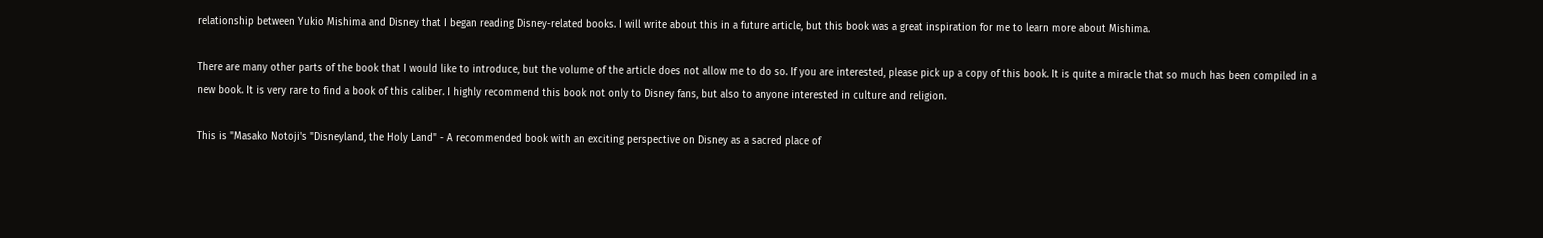relationship between Yukio Mishima and Disney that I began reading Disney-related books. I will write about this in a future article, but this book was a great inspiration for me to learn more about Mishima.

There are many other parts of the book that I would like to introduce, but the volume of the article does not allow me to do so. If you are interested, please pick up a copy of this book. It is quite a miracle that so much has been compiled in a new book. It is very rare to find a book of this caliber. I highly recommend this book not only to Disney fans, but also to anyone interested in culture and religion.

This is "Masako Notoji's "Disneyland, the Holy Land" - A recommended book with an exciting perspective on Disney as a sacred place of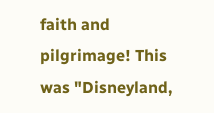faith and pilgrimage! This was "Disneyland,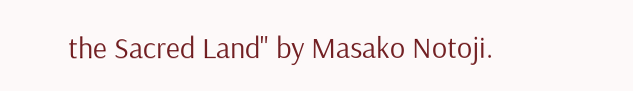the Sacred Land" by Masako Notoji.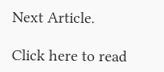Next Article.

Click here to read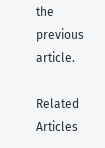the previous article.

Related Articles